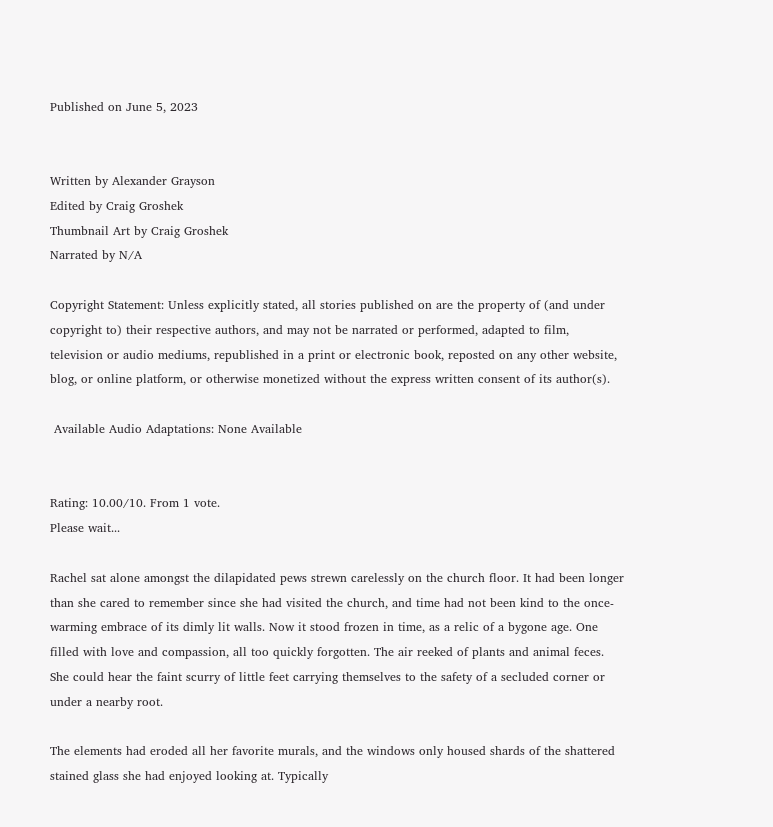Published on June 5, 2023


Written by Alexander Grayson
Edited by Craig Groshek
Thumbnail Art by Craig Groshek
Narrated by N/A

Copyright Statement: Unless explicitly stated, all stories published on are the property of (and under copyright to) their respective authors, and may not be narrated or performed, adapted to film, television or audio mediums, republished in a print or electronic book, reposted on any other website, blog, or online platform, or otherwise monetized without the express written consent of its author(s).

 Available Audio Adaptations: None Available


Rating: 10.00/10. From 1 vote.
Please wait...

Rachel sat alone amongst the dilapidated pews strewn carelessly on the church floor. It had been longer than she cared to remember since she had visited the church, and time had not been kind to the once-warming embrace of its dimly lit walls. Now it stood frozen in time, as a relic of a bygone age. One filled with love and compassion, all too quickly forgotten. The air reeked of plants and animal feces. She could hear the faint scurry of little feet carrying themselves to the safety of a secluded corner or under a nearby root.

The elements had eroded all her favorite murals, and the windows only housed shards of the shattered stained glass she had enjoyed looking at. Typically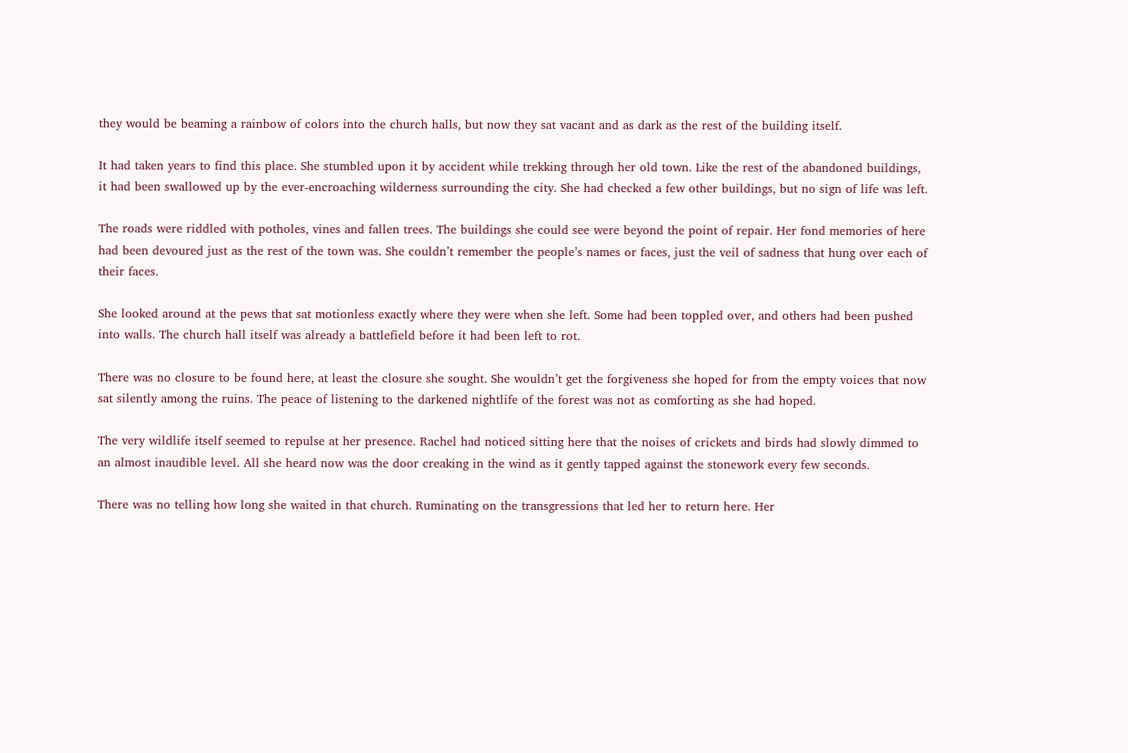they would be beaming a rainbow of colors into the church halls, but now they sat vacant and as dark as the rest of the building itself.

It had taken years to find this place. She stumbled upon it by accident while trekking through her old town. Like the rest of the abandoned buildings, it had been swallowed up by the ever-encroaching wilderness surrounding the city. She had checked a few other buildings, but no sign of life was left.

The roads were riddled with potholes, vines and fallen trees. The buildings she could see were beyond the point of repair. Her fond memories of here had been devoured just as the rest of the town was. She couldn’t remember the people’s names or faces, just the veil of sadness that hung over each of their faces.

She looked around at the pews that sat motionless exactly where they were when she left. Some had been toppled over, and others had been pushed into walls. The church hall itself was already a battlefield before it had been left to rot.

There was no closure to be found here, at least the closure she sought. She wouldn’t get the forgiveness she hoped for from the empty voices that now sat silently among the ruins. The peace of listening to the darkened nightlife of the forest was not as comforting as she had hoped.

The very wildlife itself seemed to repulse at her presence. Rachel had noticed sitting here that the noises of crickets and birds had slowly dimmed to an almost inaudible level. All she heard now was the door creaking in the wind as it gently tapped against the stonework every few seconds.

There was no telling how long she waited in that church. Ruminating on the transgressions that led her to return here. Her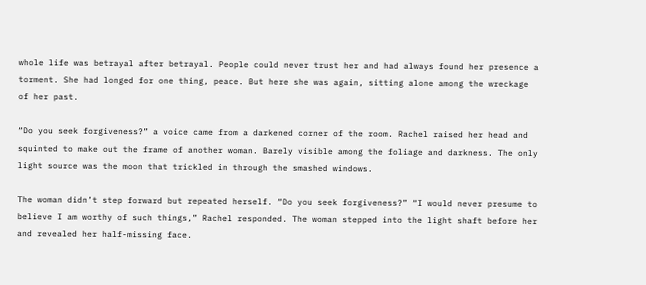whole life was betrayal after betrayal. People could never trust her and had always found her presence a torment. She had longed for one thing, peace. But here she was again, sitting alone among the wreckage of her past.

“Do you seek forgiveness?” a voice came from a darkened corner of the room. Rachel raised her head and squinted to make out the frame of another woman. Barely visible among the foliage and darkness. The only light source was the moon that trickled in through the smashed windows.

The woman didn’t step forward but repeated herself. “Do you seek forgiveness?” “I would never presume to believe I am worthy of such things,” Rachel responded. The woman stepped into the light shaft before her and revealed her half-missing face.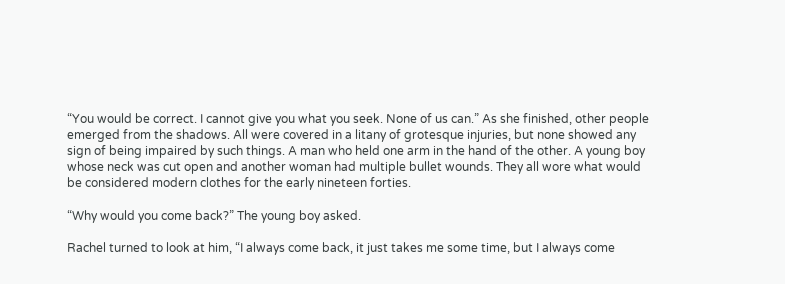“You would be correct. I cannot give you what you seek. None of us can.” As she finished, other people emerged from the shadows. All were covered in a litany of grotesque injuries, but none showed any sign of being impaired by such things. A man who held one arm in the hand of the other. A young boy whose neck was cut open and another woman had multiple bullet wounds. They all wore what would be considered modern clothes for the early nineteen forties.

“Why would you come back?” The young boy asked.

Rachel turned to look at him, “I always come back, it just takes me some time, but I always come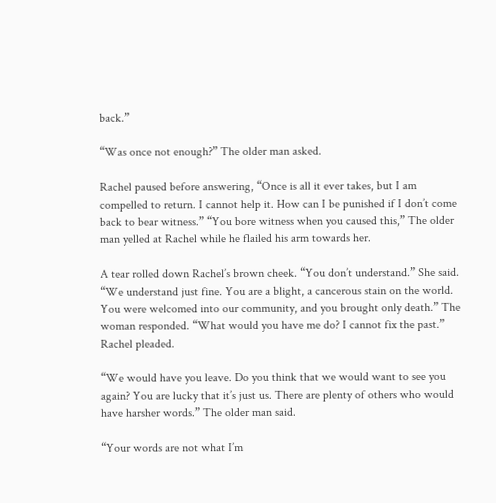back.”

“Was once not enough?” The older man asked.

Rachel paused before answering, “Once is all it ever takes, but I am compelled to return. I cannot help it. How can I be punished if I don’t come back to bear witness.” “You bore witness when you caused this,” The older man yelled at Rachel while he flailed his arm towards her.

A tear rolled down Rachel’s brown cheek. “You don’t understand.” She said. “We understand just fine. You are a blight, a cancerous stain on the world. You were welcomed into our community, and you brought only death.” The woman responded. “What would you have me do? I cannot fix the past.” Rachel pleaded.

“We would have you leave. Do you think that we would want to see you again? You are lucky that it’s just us. There are plenty of others who would have harsher words.” The older man said.

“Your words are not what I’m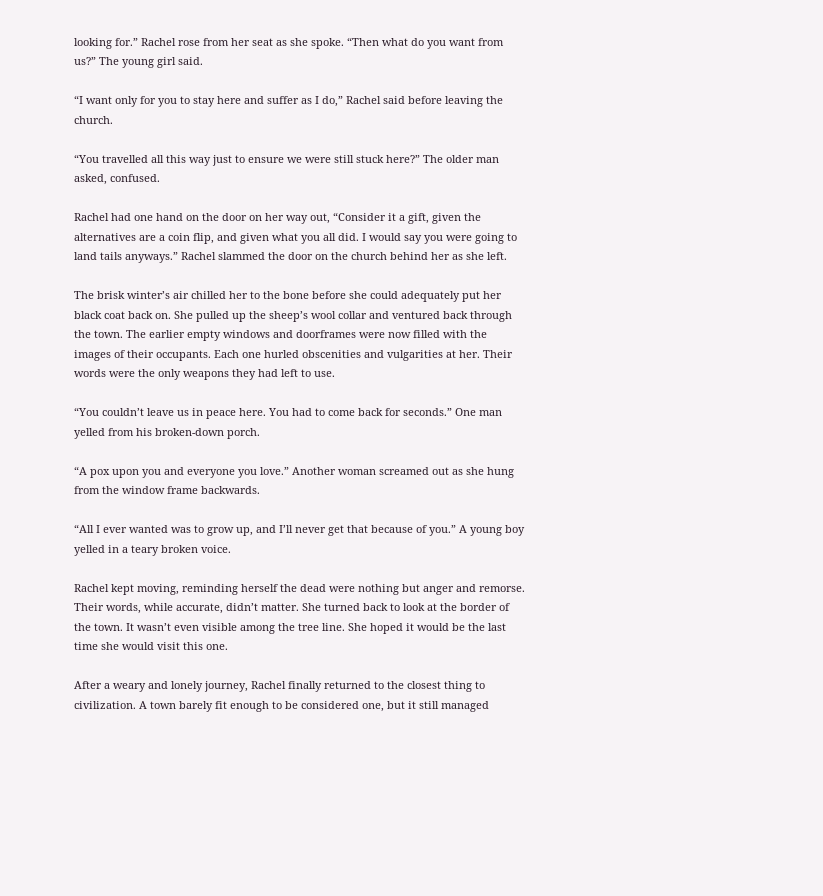looking for.” Rachel rose from her seat as she spoke. “Then what do you want from us?” The young girl said.

“I want only for you to stay here and suffer as I do,” Rachel said before leaving the church.

“You travelled all this way just to ensure we were still stuck here?” The older man asked, confused.

Rachel had one hand on the door on her way out, “Consider it a gift, given the alternatives are a coin flip, and given what you all did. I would say you were going to land tails anyways.” Rachel slammed the door on the church behind her as she left.

The brisk winter’s air chilled her to the bone before she could adequately put her black coat back on. She pulled up the sheep’s wool collar and ventured back through the town. The earlier empty windows and doorframes were now filled with the images of their occupants. Each one hurled obscenities and vulgarities at her. Their words were the only weapons they had left to use.

“You couldn’t leave us in peace here. You had to come back for seconds.” One man yelled from his broken-down porch.

“A pox upon you and everyone you love.” Another woman screamed out as she hung from the window frame backwards.

“All I ever wanted was to grow up, and I’ll never get that because of you.” A young boy yelled in a teary broken voice.

Rachel kept moving, reminding herself the dead were nothing but anger and remorse. Their words, while accurate, didn’t matter. She turned back to look at the border of the town. It wasn’t even visible among the tree line. She hoped it would be the last time she would visit this one.

After a weary and lonely journey, Rachel finally returned to the closest thing to civilization. A town barely fit enough to be considered one, but it still managed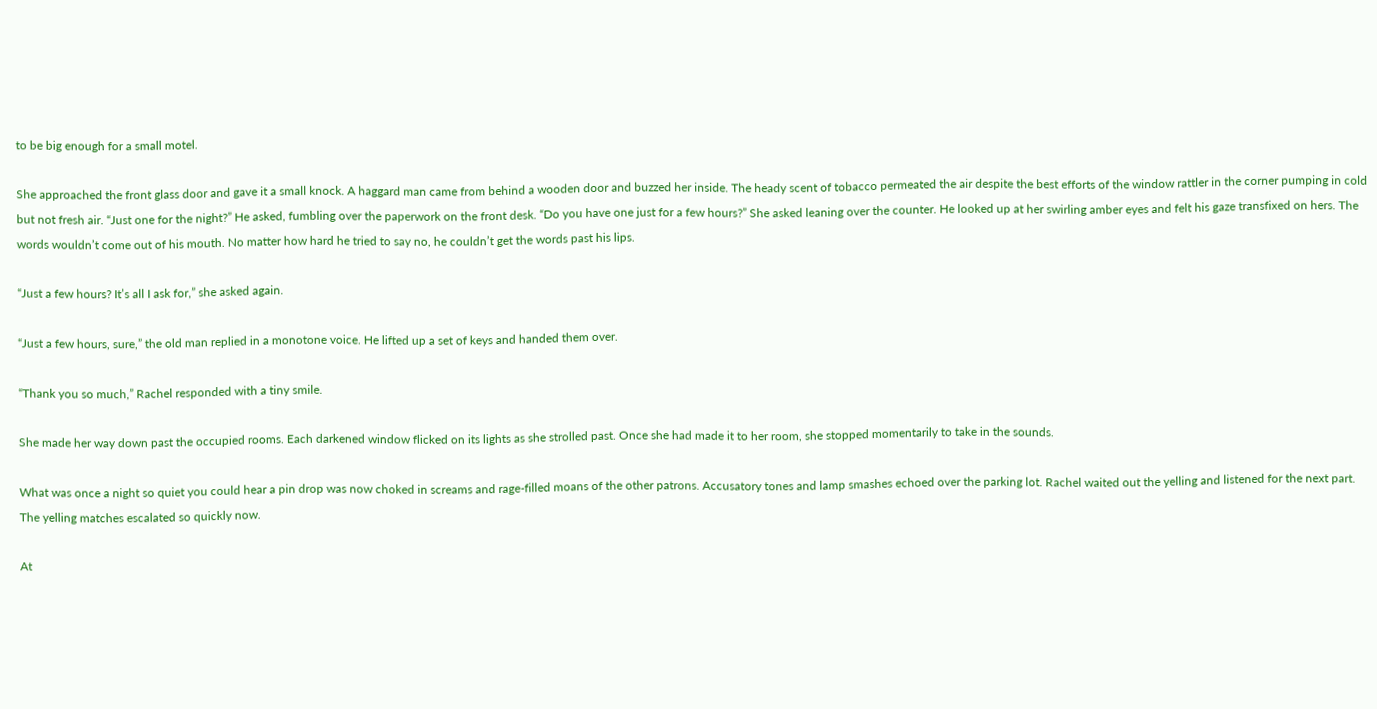to be big enough for a small motel.

She approached the front glass door and gave it a small knock. A haggard man came from behind a wooden door and buzzed her inside. The heady scent of tobacco permeated the air despite the best efforts of the window rattler in the corner pumping in cold but not fresh air. “Just one for the night?” He asked, fumbling over the paperwork on the front desk. “Do you have one just for a few hours?” She asked leaning over the counter. He looked up at her swirling amber eyes and felt his gaze transfixed on hers. The words wouldn’t come out of his mouth. No matter how hard he tried to say no, he couldn’t get the words past his lips.

“Just a few hours? It’s all I ask for,” she asked again.

“Just a few hours, sure,” the old man replied in a monotone voice. He lifted up a set of keys and handed them over.

“Thank you so much,” Rachel responded with a tiny smile.

She made her way down past the occupied rooms. Each darkened window flicked on its lights as she strolled past. Once she had made it to her room, she stopped momentarily to take in the sounds.

What was once a night so quiet you could hear a pin drop was now choked in screams and rage-filled moans of the other patrons. Accusatory tones and lamp smashes echoed over the parking lot. Rachel waited out the yelling and listened for the next part. The yelling matches escalated so quickly now.

At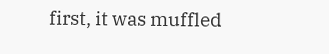first, it was muffled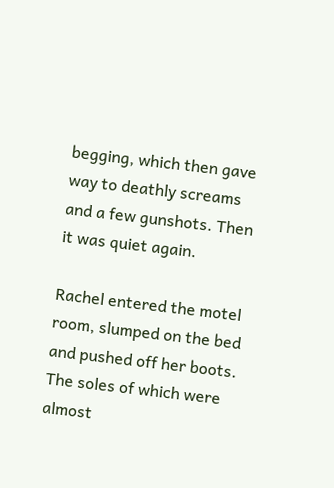begging, which then gave way to deathly screams and a few gunshots. Then it was quiet again.

Rachel entered the motel room, slumped on the bed and pushed off her boots. The soles of which were almost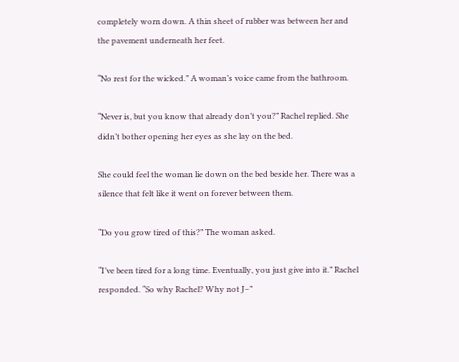completely worn down. A thin sheet of rubber was between her and the pavement underneath her feet.

“No rest for the wicked.” A woman’s voice came from the bathroom.

“Never is, but you know that already don’t you?” Rachel replied. She didn’t bother opening her eyes as she lay on the bed.

She could feel the woman lie down on the bed beside her. There was a silence that felt like it went on forever between them.

“Do you grow tired of this?” The woman asked.

“I’ve been tired for a long time. Eventually, you just give into it.” Rachel responded. “So why Rachel? Why not J–”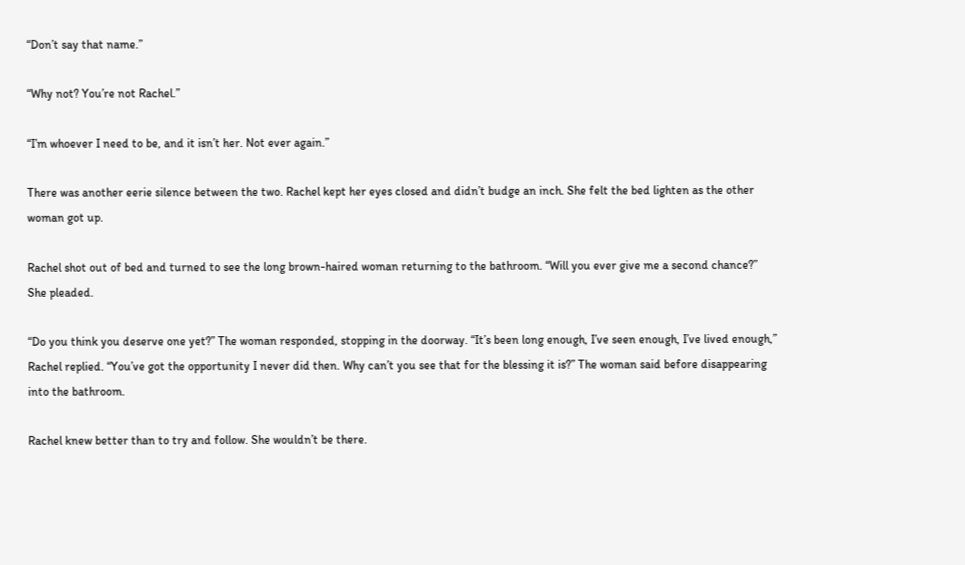“Don’t say that name.”

“Why not? You’re not Rachel.”

“I’m whoever I need to be, and it isn’t her. Not ever again.”

There was another eerie silence between the two. Rachel kept her eyes closed and didn’t budge an inch. She felt the bed lighten as the other woman got up.

Rachel shot out of bed and turned to see the long brown-haired woman returning to the bathroom. “Will you ever give me a second chance?” She pleaded.

“Do you think you deserve one yet?” The woman responded, stopping in the doorway. “It’s been long enough, I’ve seen enough, I’ve lived enough,” Rachel replied. “You’ve got the opportunity I never did then. Why can’t you see that for the blessing it is?” The woman said before disappearing into the bathroom.

Rachel knew better than to try and follow. She wouldn’t be there.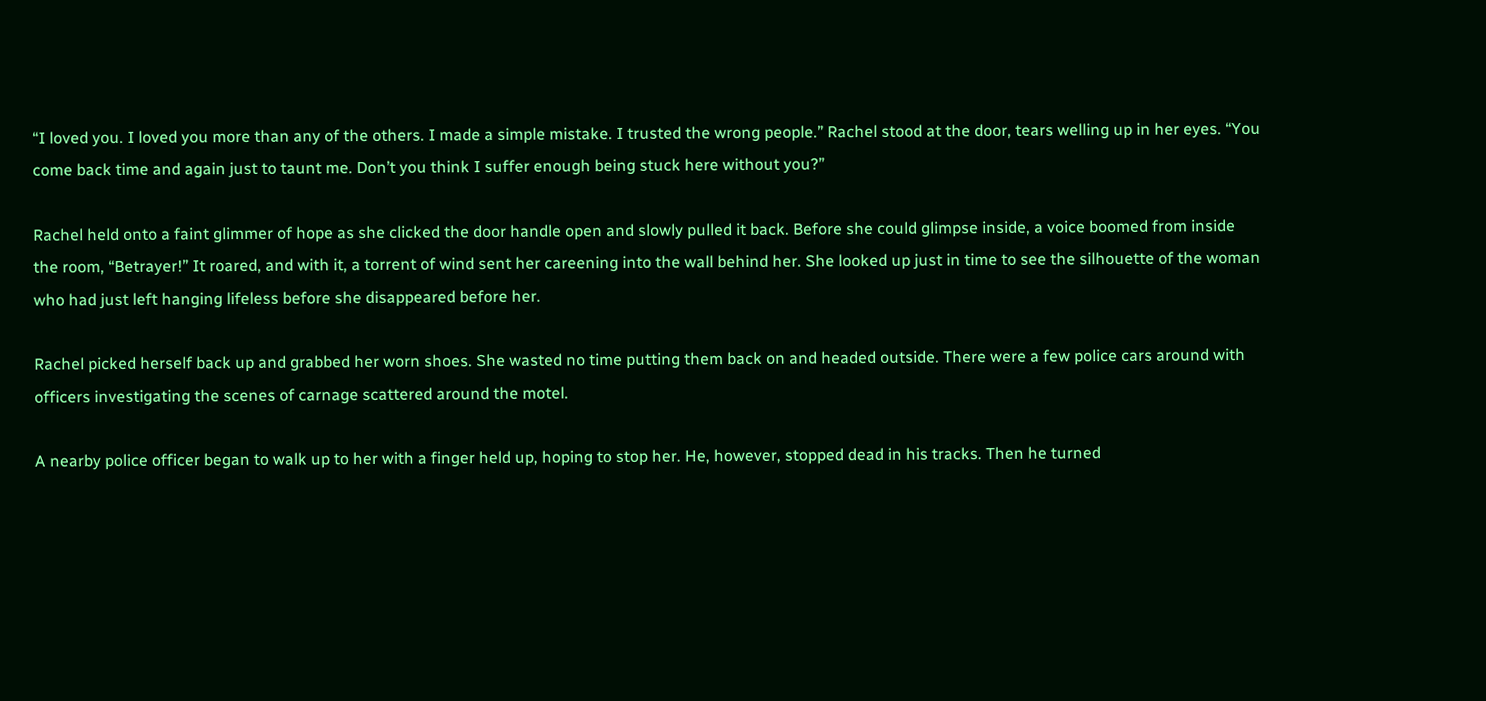“I loved you. I loved you more than any of the others. I made a simple mistake. I trusted the wrong people.” Rachel stood at the door, tears welling up in her eyes. “You come back time and again just to taunt me. Don’t you think I suffer enough being stuck here without you?”

Rachel held onto a faint glimmer of hope as she clicked the door handle open and slowly pulled it back. Before she could glimpse inside, a voice boomed from inside the room, “Betrayer!” It roared, and with it, a torrent of wind sent her careening into the wall behind her. She looked up just in time to see the silhouette of the woman who had just left hanging lifeless before she disappeared before her.

Rachel picked herself back up and grabbed her worn shoes. She wasted no time putting them back on and headed outside. There were a few police cars around with officers investigating the scenes of carnage scattered around the motel.

A nearby police officer began to walk up to her with a finger held up, hoping to stop her. He, however, stopped dead in his tracks. Then he turned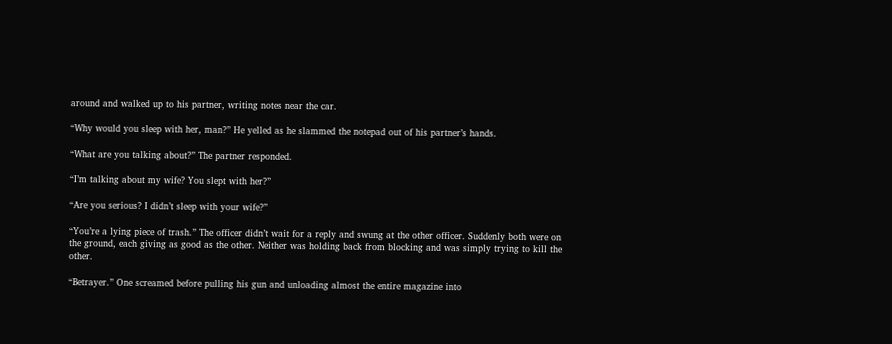around and walked up to his partner, writing notes near the car.

“Why would you sleep with her, man?” He yelled as he slammed the notepad out of his partner’s hands.

“What are you talking about?” The partner responded.

“I’m talking about my wife? You slept with her?”

“Are you serious? I didn’t sleep with your wife?”

“You’re a lying piece of trash.” The officer didn’t wait for a reply and swung at the other officer. Suddenly both were on the ground, each giving as good as the other. Neither was holding back from blocking and was simply trying to kill the other.

“Betrayer.” One screamed before pulling his gun and unloading almost the entire magazine into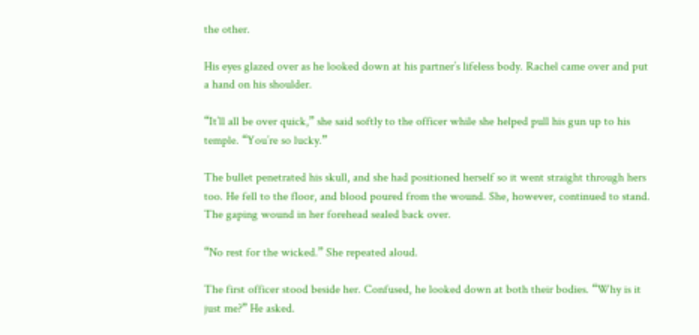the other.

His eyes glazed over as he looked down at his partner’s lifeless body. Rachel came over and put a hand on his shoulder.

“It’ll all be over quick,” she said softly to the officer while she helped pull his gun up to his temple. “You’re so lucky.”

The bullet penetrated his skull, and she had positioned herself so it went straight through hers too. He fell to the floor, and blood poured from the wound. She, however, continued to stand. The gaping wound in her forehead sealed back over.

“No rest for the wicked.” She repeated aloud.

The first officer stood beside her. Confused, he looked down at both their bodies. “Why is it just me?” He asked.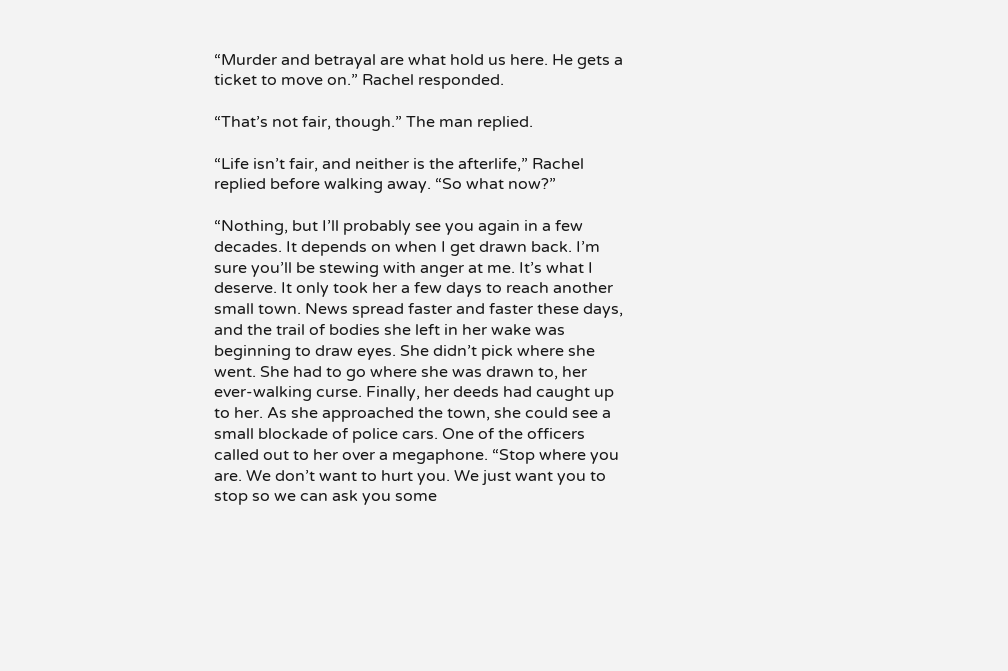“Murder and betrayal are what hold us here. He gets a ticket to move on.” Rachel responded.

“That’s not fair, though.” The man replied.

“Life isn’t fair, and neither is the afterlife,” Rachel replied before walking away. “So what now?”

“Nothing, but I’ll probably see you again in a few decades. It depends on when I get drawn back. I’m sure you’ll be stewing with anger at me. It’s what I deserve. It only took her a few days to reach another small town. News spread faster and faster these days, and the trail of bodies she left in her wake was beginning to draw eyes. She didn’t pick where she went. She had to go where she was drawn to, her ever-walking curse. Finally, her deeds had caught up to her. As she approached the town, she could see a small blockade of police cars. One of the officers called out to her over a megaphone. “Stop where you are. We don’t want to hurt you. We just want you to stop so we can ask you some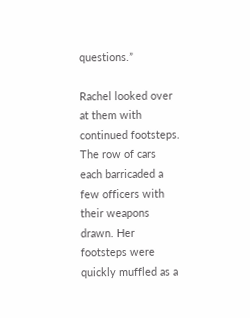questions.”

Rachel looked over at them with continued footsteps. The row of cars each barricaded a few officers with their weapons drawn. Her footsteps were quickly muffled as a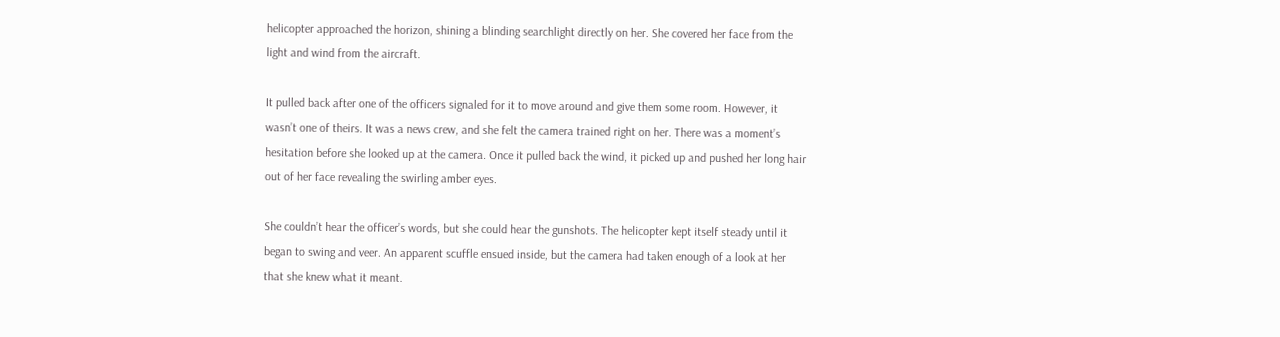helicopter approached the horizon, shining a blinding searchlight directly on her. She covered her face from the light and wind from the aircraft.

It pulled back after one of the officers signaled for it to move around and give them some room. However, it wasn’t one of theirs. It was a news crew, and she felt the camera trained right on her. There was a moment’s hesitation before she looked up at the camera. Once it pulled back the wind, it picked up and pushed her long hair out of her face revealing the swirling amber eyes.

She couldn’t hear the officer’s words, but she could hear the gunshots. The helicopter kept itself steady until it began to swing and veer. An apparent scuffle ensued inside, but the camera had taken enough of a look at her that she knew what it meant.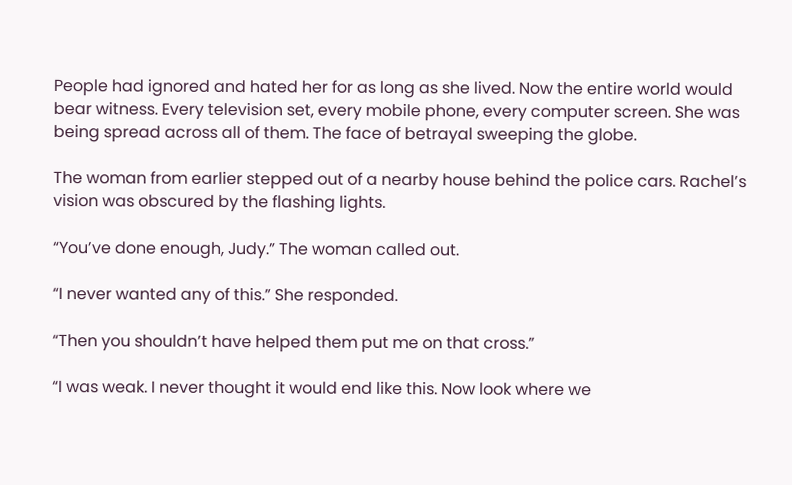People had ignored and hated her for as long as she lived. Now the entire world would bear witness. Every television set, every mobile phone, every computer screen. She was being spread across all of them. The face of betrayal sweeping the globe.

The woman from earlier stepped out of a nearby house behind the police cars. Rachel’s vision was obscured by the flashing lights.

“You’ve done enough, Judy.” The woman called out.

“I never wanted any of this.” She responded.

“Then you shouldn’t have helped them put me on that cross.”

“I was weak. I never thought it would end like this. Now look where we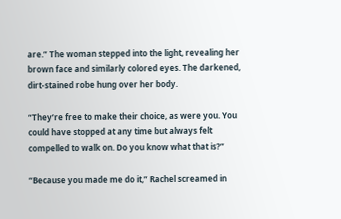are.” The woman stepped into the light, revealing her brown face and similarly colored eyes. The darkened, dirt-stained robe hung over her body.

“They’re free to make their choice, as were you. You could have stopped at any time but always felt compelled to walk on. Do you know what that is?”

“Because you made me do it,” Rachel screamed in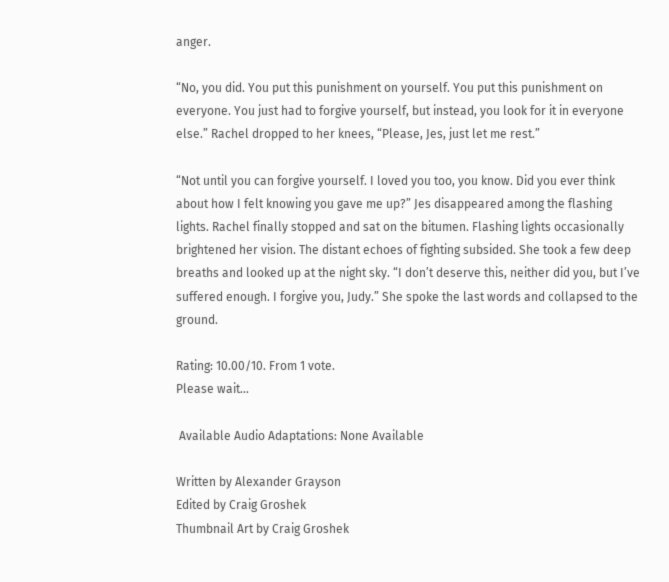anger.

“No, you did. You put this punishment on yourself. You put this punishment on everyone. You just had to forgive yourself, but instead, you look for it in everyone else.” Rachel dropped to her knees, “Please, Jes, just let me rest.”

“Not until you can forgive yourself. I loved you too, you know. Did you ever think about how I felt knowing you gave me up?” Jes disappeared among the flashing lights. Rachel finally stopped and sat on the bitumen. Flashing lights occasionally brightened her vision. The distant echoes of fighting subsided. She took a few deep breaths and looked up at the night sky. “I don’t deserve this, neither did you, but I’ve suffered enough. I forgive you, Judy.” She spoke the last words and collapsed to the ground.

Rating: 10.00/10. From 1 vote.
Please wait...

 Available Audio Adaptations: None Available

Written by Alexander Grayson
Edited by Craig Groshek
Thumbnail Art by Craig Groshek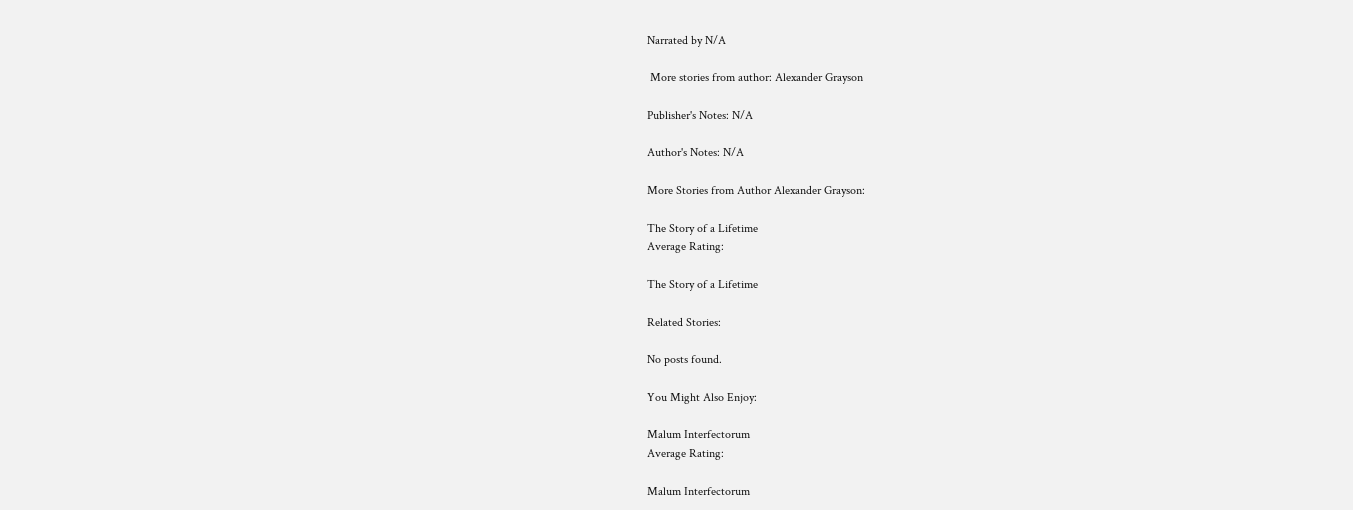Narrated by N/A

 More stories from author: Alexander Grayson

Publisher's Notes: N/A

Author's Notes: N/A

More Stories from Author Alexander Grayson:

The Story of a Lifetime
Average Rating:

The Story of a Lifetime

Related Stories:

No posts found.

You Might Also Enjoy:

Malum Interfectorum
Average Rating:

Malum Interfectorum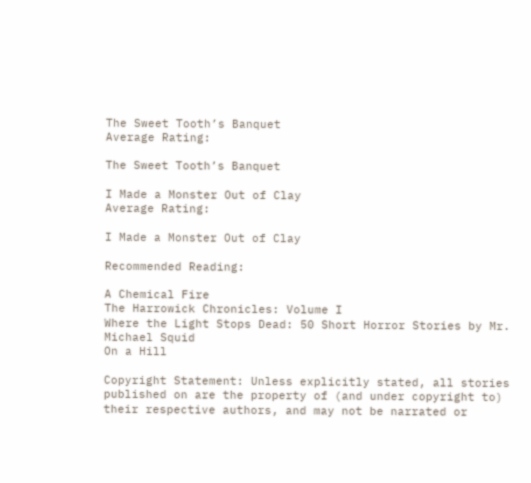The Sweet Tooth’s Banquet
Average Rating:

The Sweet Tooth’s Banquet

I Made a Monster Out of Clay
Average Rating:

I Made a Monster Out of Clay

Recommended Reading:

A Chemical Fire
The Harrowick Chronicles: Volume I
Where the Light Stops Dead: 50 Short Horror Stories by Mr. Michael Squid
On a Hill

Copyright Statement: Unless explicitly stated, all stories published on are the property of (and under copyright to) their respective authors, and may not be narrated or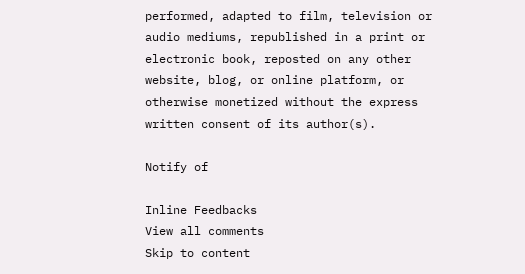performed, adapted to film, television or audio mediums, republished in a print or electronic book, reposted on any other website, blog, or online platform, or otherwise monetized without the express written consent of its author(s).

Notify of

Inline Feedbacks
View all comments
Skip to content